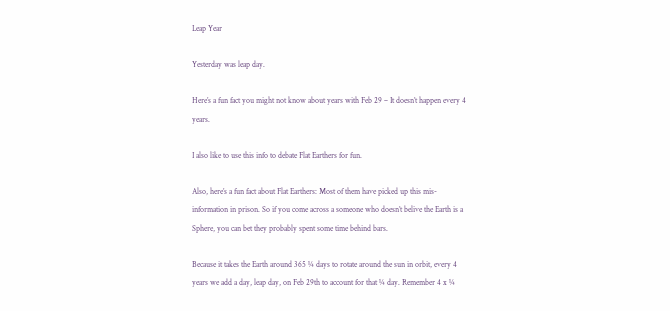Leap Year

Yesterday was leap day.

Here’s a fun fact you might not know about years with Feb 29 – It doesn’t happen every 4 years.

I also like to use this info to debate Flat Earthers for fun.

Also, here’s a fun fact about Flat Earthers: Most of them have picked up this mis-information in prison. So if you come across a someone who doesn’t belive the Earth is a Sphere, you can bet they probably spent some time behind bars.

Because it takes the Earth around 365 ¼ days to rotate around the sun in orbit, every 4 years we add a day, leap day, on Feb 29th to account for that ¼ day. Remember 4 x ¼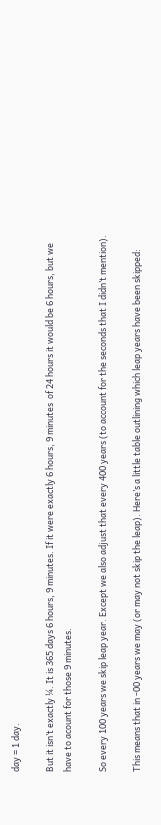day = 1 day.

But it isn’t exactly ¼. It is 365 days 6 hours, 9 minutes. If it were exactly 6 hours, 9 minutes  of 24 hours it would be 6 hours, but we have to acount for those 9 minutes.

So every 100 years we skip leap year. Except we also adjust that every 400 years (to account for the seconds that I didn’t mention).

This means that in -00 years we may (or may not skip the leap). Here’s a little table outlining which leap years have been skipped: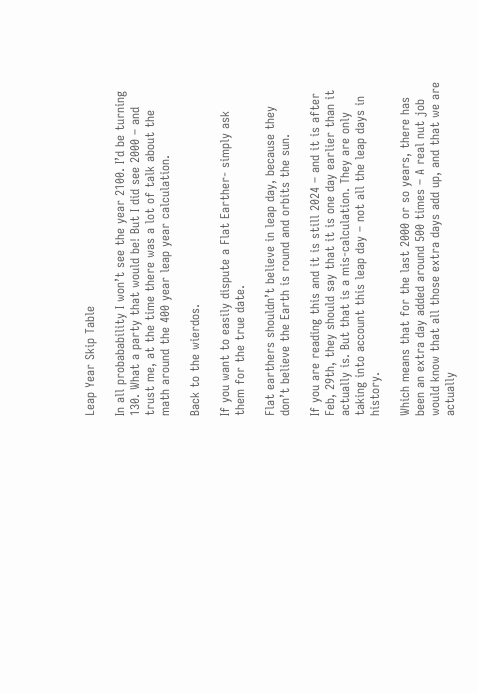Leap Year Skip Table

In all probabability I won’t see the year 2100. I’d be turning 130. What a party that would be! But I did see 2000 – and trust me, at the time there was a lot of talk about the math around the 400 year leap year calculation.

Back to the wierdos.

If you want to easily dispute a Flat Earther- simply ask them for the true date.

Flat earthers shouldn’t believe in leap day, because they don’t believe the Earth is round and orbits the sun.

If you are reading this and it is still 2024 – and it is after Feb, 29th, they should say that it is one day earlier than it actually is. But that is a mis-calculation. They are only taking into account this leap day – not all the leap days in history.

Which means that for the last 2000 or so years, there has been an extra day added around 500 times – A real nut job would know that all those extra days add up, and that we are actually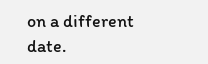on a different date.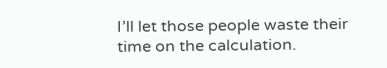I’ll let those people waste their time on the calculation.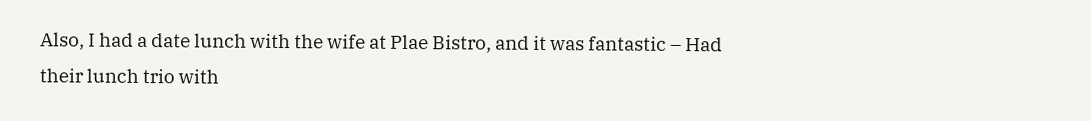Also, I had a date lunch with the wife at Plae Bistro, and it was fantastic – Had their lunch trio with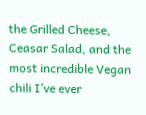the Grilled Cheese, Ceasar Salad, and the most incredible Vegan chili I’ve ever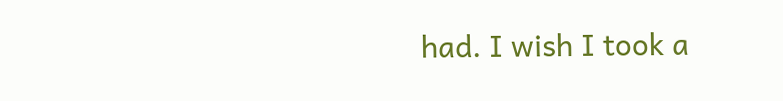had. I wish I took a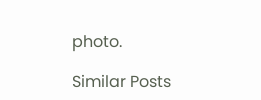photo.

Similar Posts